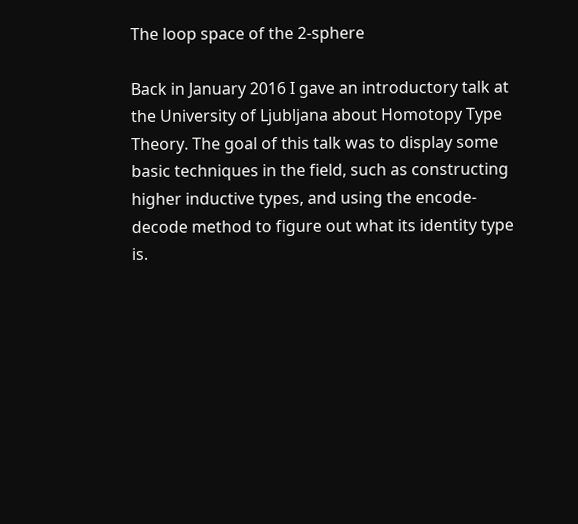The loop space of the 2-sphere

Back in January 2016 I gave an introductory talk at the University of Ljubljana about Homotopy Type Theory. The goal of this talk was to display some basic techniques in the field, such as constructing higher inductive types, and using the encode-decode method to figure out what its identity type is.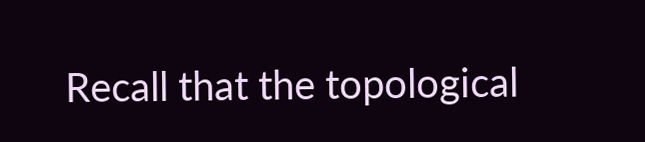Recall that the topological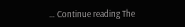… Continue reading The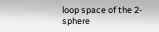loop space of the 2-sphere